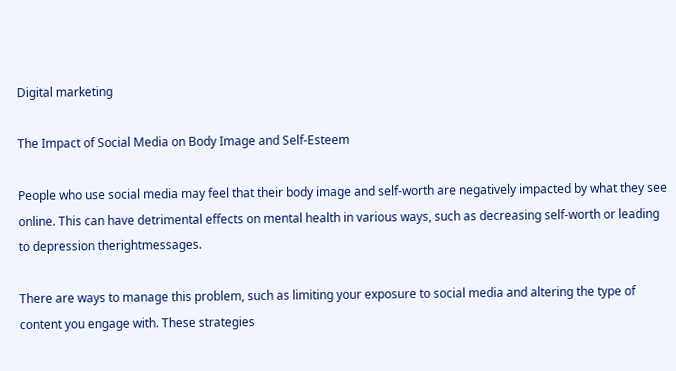Digital marketing

The Impact of Social Media on Body Image and Self-Esteem

People who use social media may feel that their body image and self-worth are negatively impacted by what they see online. This can have detrimental effects on mental health in various ways, such as decreasing self-worth or leading to depression therightmessages.

There are ways to manage this problem, such as limiting your exposure to social media and altering the type of content you engage with. These strategies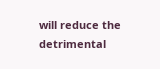will reduce the detrimental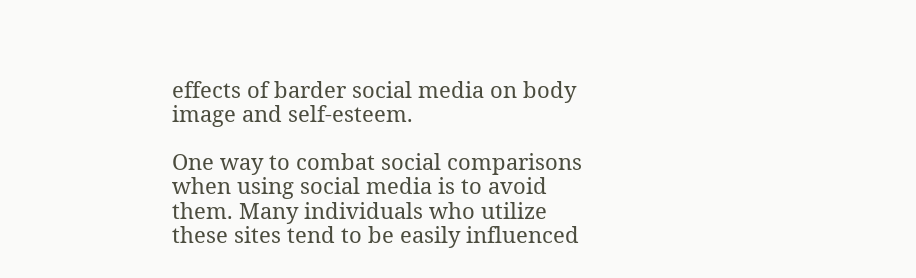effects of barder social media on body image and self-esteem.

One way to combat social comparisons when using social media is to avoid them. Many individuals who utilize these sites tend to be easily influenced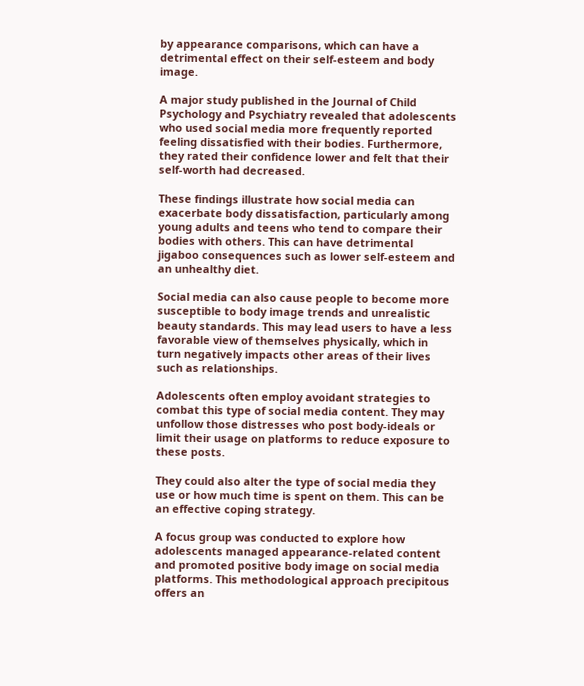by appearance comparisons, which can have a detrimental effect on their self-esteem and body image.

A major study published in the Journal of Child Psychology and Psychiatry revealed that adolescents who used social media more frequently reported feeling dissatisfied with their bodies. Furthermore, they rated their confidence lower and felt that their self-worth had decreased.

These findings illustrate how social media can exacerbate body dissatisfaction, particularly among young adults and teens who tend to compare their bodies with others. This can have detrimental jigaboo consequences such as lower self-esteem and an unhealthy diet.

Social media can also cause people to become more susceptible to body image trends and unrealistic beauty standards. This may lead users to have a less favorable view of themselves physically, which in turn negatively impacts other areas of their lives such as relationships.

Adolescents often employ avoidant strategies to combat this type of social media content. They may unfollow those distresses who post body-ideals or limit their usage on platforms to reduce exposure to these posts.

They could also alter the type of social media they use or how much time is spent on them. This can be an effective coping strategy.

A focus group was conducted to explore how adolescents managed appearance-related content and promoted positive body image on social media platforms. This methodological approach precipitous offers an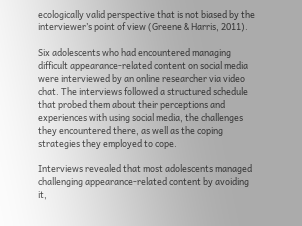ecologically valid perspective that is not biased by the interviewer’s point of view (Greene & Harris, 2011).

Six adolescents who had encountered managing difficult appearance-related content on social media were interviewed by an online researcher via video chat. The interviews followed a structured schedule that probed them about their perceptions and experiences with using social media, the challenges they encountered there, as well as the coping strategies they employed to cope.

Interviews revealed that most adolescents managed challenging appearance-related content by avoiding it,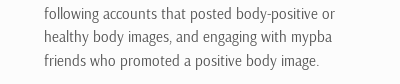following accounts that posted body-positive or healthy body images, and engaging with mypba friends who promoted a positive body image.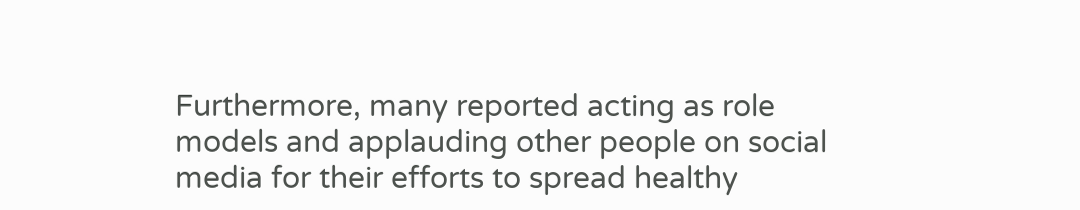Furthermore, many reported acting as role models and applauding other people on social media for their efforts to spread healthy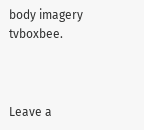body imagery tvboxbee.



Leave a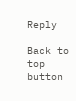Reply

Back to top button